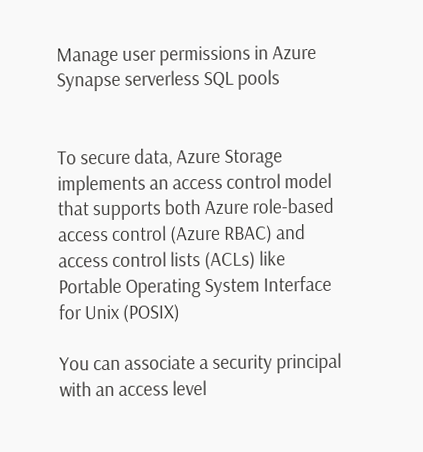Manage user permissions in Azure Synapse serverless SQL pools


To secure data, Azure Storage implements an access control model that supports both Azure role-based access control (Azure RBAC) and access control lists (ACLs) like Portable Operating System Interface for Unix (POSIX)

You can associate a security principal with an access level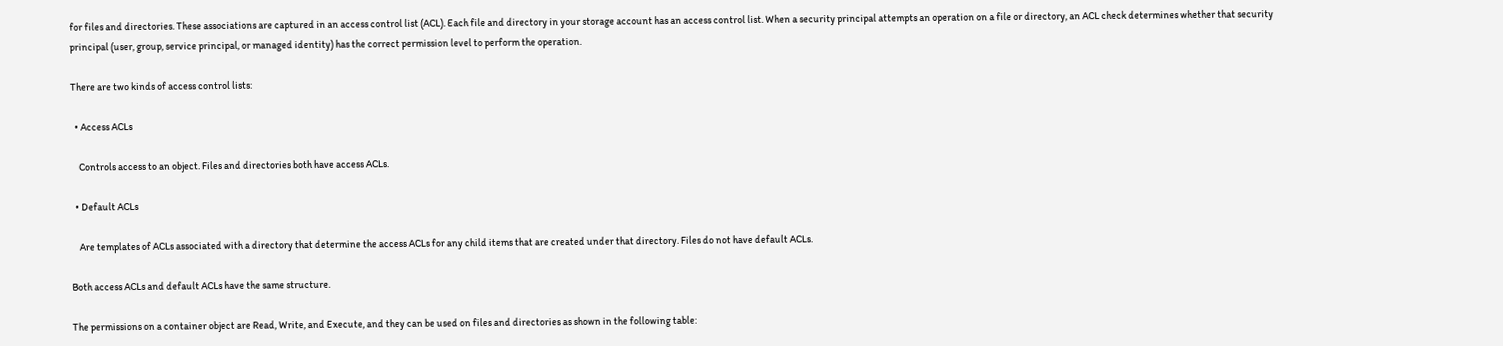for files and directories. These associations are captured in an access control list (ACL). Each file and directory in your storage account has an access control list. When a security principal attempts an operation on a file or directory, an ACL check determines whether that security principal (user, group, service principal, or managed identity) has the correct permission level to perform the operation.

There are two kinds of access control lists:

  • Access ACLs

    Controls access to an object. Files and directories both have access ACLs.

  • Default ACLs

    Are templates of ACLs associated with a directory that determine the access ACLs for any child items that are created under that directory. Files do not have default ACLs.

Both access ACLs and default ACLs have the same structure.

The permissions on a container object are Read, Write, and Execute, and they can be used on files and directories as shown in the following table: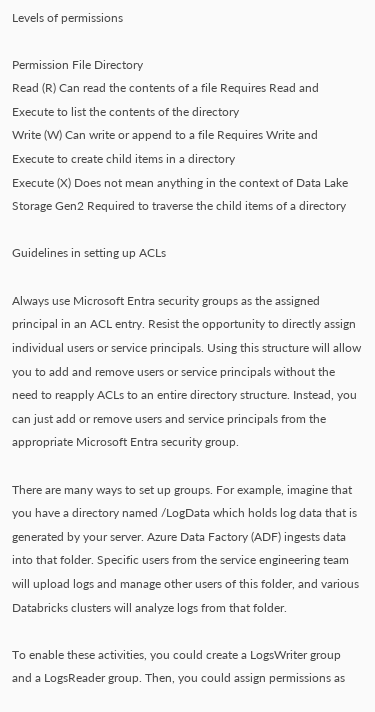Levels of permissions

Permission File Directory
Read (R) Can read the contents of a file Requires Read and Execute to list the contents of the directory
Write (W) Can write or append to a file Requires Write and Execute to create child items in a directory
Execute (X) Does not mean anything in the context of Data Lake Storage Gen2 Required to traverse the child items of a directory

Guidelines in setting up ACLs

Always use Microsoft Entra security groups as the assigned principal in an ACL entry. Resist the opportunity to directly assign individual users or service principals. Using this structure will allow you to add and remove users or service principals without the need to reapply ACLs to an entire directory structure. Instead, you can just add or remove users and service principals from the appropriate Microsoft Entra security group.

There are many ways to set up groups. For example, imagine that you have a directory named /LogData which holds log data that is generated by your server. Azure Data Factory (ADF) ingests data into that folder. Specific users from the service engineering team will upload logs and manage other users of this folder, and various Databricks clusters will analyze logs from that folder.

To enable these activities, you could create a LogsWriter group and a LogsReader group. Then, you could assign permissions as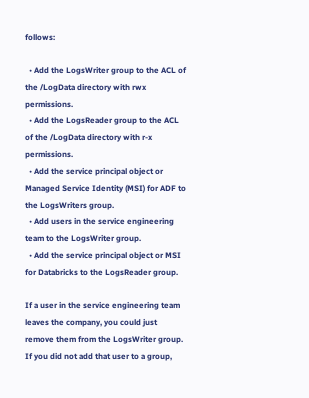follows:

  • Add the LogsWriter group to the ACL of the /LogData directory with rwx permissions.
  • Add the LogsReader group to the ACL of the /LogData directory with r-x permissions.
  • Add the service principal object or Managed Service Identity (MSI) for ADF to the LogsWriters group.
  • Add users in the service engineering team to the LogsWriter group.
  • Add the service principal object or MSI for Databricks to the LogsReader group.

If a user in the service engineering team leaves the company, you could just remove them from the LogsWriter group. If you did not add that user to a group,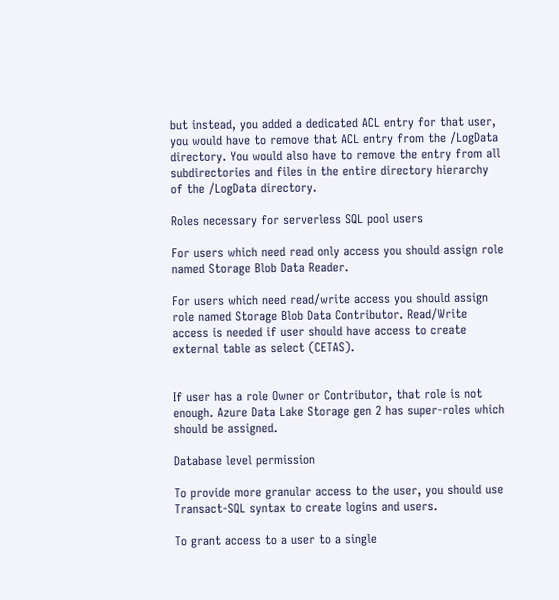but instead, you added a dedicated ACL entry for that user, you would have to remove that ACL entry from the /LogData directory. You would also have to remove the entry from all subdirectories and files in the entire directory hierarchy of the /LogData directory.

Roles necessary for serverless SQL pool users

For users which need read only access you should assign role named Storage Blob Data Reader.

For users which need read/write access you should assign role named Storage Blob Data Contributor. Read/Write access is needed if user should have access to create external table as select (CETAS).


If user has a role Owner or Contributor, that role is not enough. Azure Data Lake Storage gen 2 has super-roles which should be assigned.

Database level permission

To provide more granular access to the user, you should use Transact-SQL syntax to create logins and users.

To grant access to a user to a single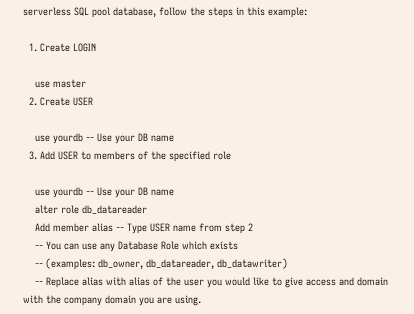serverless SQL pool database, follow the steps in this example:

  1. Create LOGIN

    use master
  2. Create USER

    use yourdb -- Use your DB name
  3. Add USER to members of the specified role

    use yourdb -- Use your DB name
    alter role db_datareader
    Add member alias -- Type USER name from step 2
    -- You can use any Database Role which exists
    -- (examples: db_owner, db_datareader, db_datawriter)
    -- Replace alias with alias of the user you would like to give access and domain with the company domain you are using.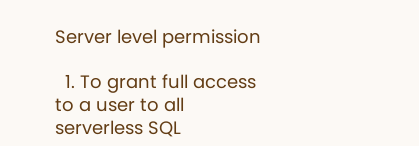Server level permission

  1. To grant full access to a user to all serverless SQL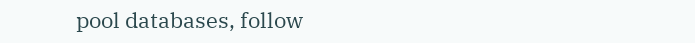pool databases, follow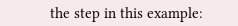the step in this example: